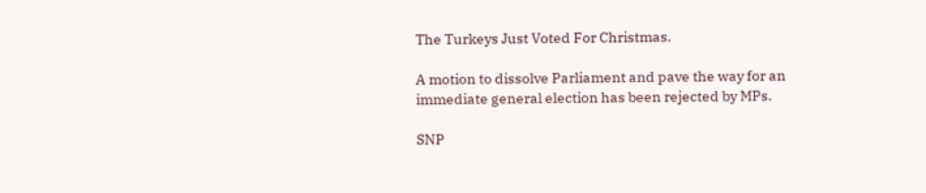The Turkeys Just Voted For Christmas.

A motion to dissolve Parliament and pave the way for an immediate general election has been rejected by MPs.

SNP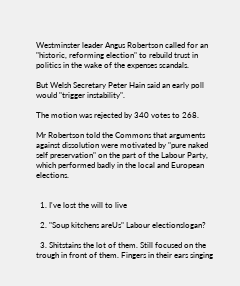Westminster leader Angus Robertson called for an "historic, reforming election" to rebuild trust in politics in the wake of the expenses scandals.

But Welsh Secretary Peter Hain said an early poll would "trigger instability".

The motion was rejected by 340 votes to 268.

Mr Robertson told the Commons that arguments against dissolution were motivated by "pure naked self preservation" on the part of the Labour Party, which performed badly in the local and European elections.


  1. I've lost the will to live

  2. "Soup kitchens areUs" Labour electionslogan?

  3. Shitstains the lot of them. Still focused on the trough in front of them. Fingers in their ears singing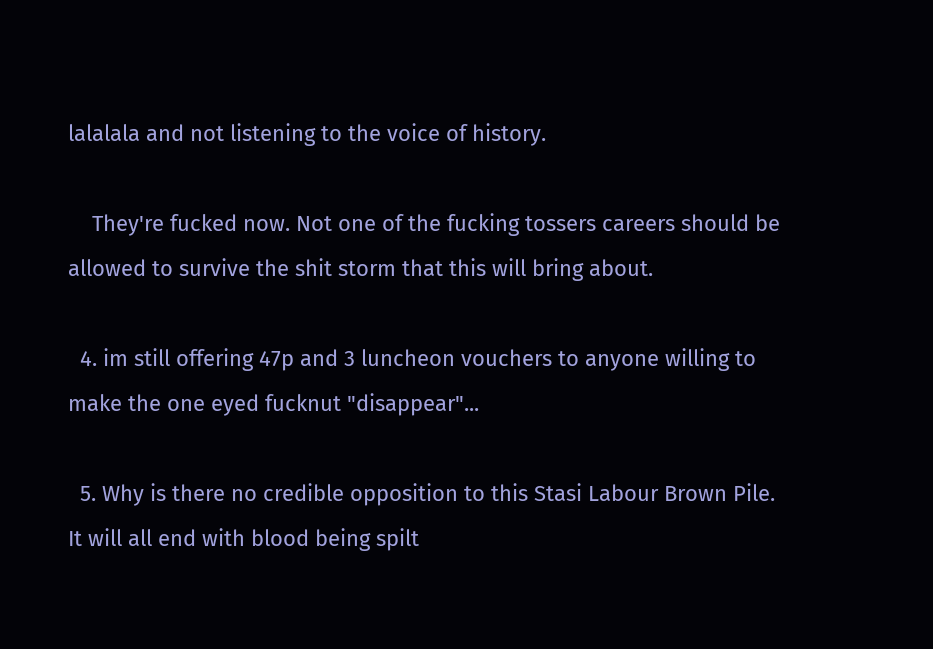lalalala and not listening to the voice of history.

    They're fucked now. Not one of the fucking tossers careers should be allowed to survive the shit storm that this will bring about.

  4. im still offering 47p and 3 luncheon vouchers to anyone willing to make the one eyed fucknut "disappear"...

  5. Why is there no credible opposition to this Stasi Labour Brown Pile. It will all end with blood being spilt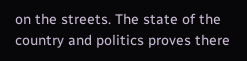on the streets. The state of the country and politics proves there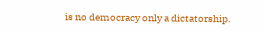is no democracy only a dictatorship.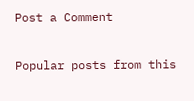Post a Comment

Popular posts from this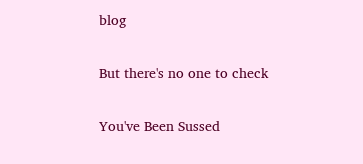blog

But there's no one to check

You've Been Sussed